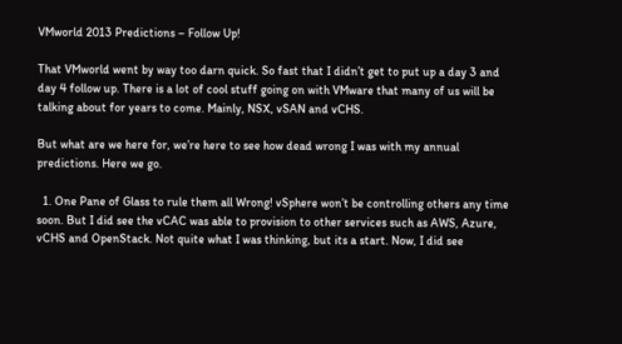VMworld 2013 Predictions – Follow Up!

That VMworld went by way too darn quick. So fast that I didn’t get to put up a day 3 and day 4 follow up. There is a lot of cool stuff going on with VMware that many of us will be talking about for years to come. Mainly, NSX, vSAN and vCHS.

But what are we here for, we’re here to see how dead wrong I was with my annual predictions. Here we go.

  1. One Pane of Glass to rule them all Wrong! vSphere won’t be controlling others any time soon. But I did see the vCAC was able to provision to other services such as AWS, Azure, vCHS and OpenStack. Not quite what I was thinking, but its a start. Now, I did see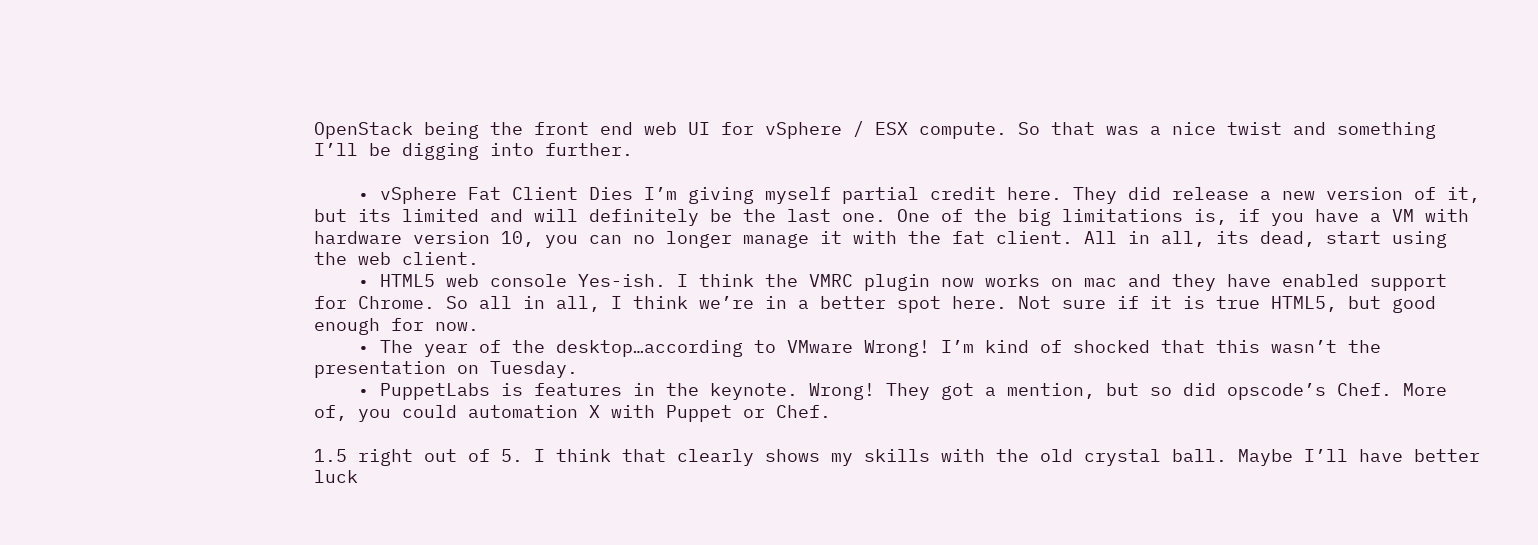OpenStack being the front end web UI for vSphere / ESX compute. So that was a nice twist and something I’ll be digging into further.

    • vSphere Fat Client Dies I’m giving myself partial credit here. They did release a new version of it, but its limited and will definitely be the last one. One of the big limitations is, if you have a VM with hardware version 10, you can no longer manage it with the fat client. All in all, its dead, start using the web client.
    • HTML5 web console Yes-ish. I think the VMRC plugin now works on mac and they have enabled support for Chrome. So all in all, I think we’re in a better spot here. Not sure if it is true HTML5, but good enough for now.
    • The year of the desktop…according to VMware Wrong! I’m kind of shocked that this wasn’t the presentation on Tuesday.
    • PuppetLabs is features in the keynote. Wrong! They got a mention, but so did opscode’s Chef. More of, you could automation X with Puppet or Chef.

1.5 right out of 5. I think that clearly shows my skills with the old crystal ball. Maybe I’ll have better luck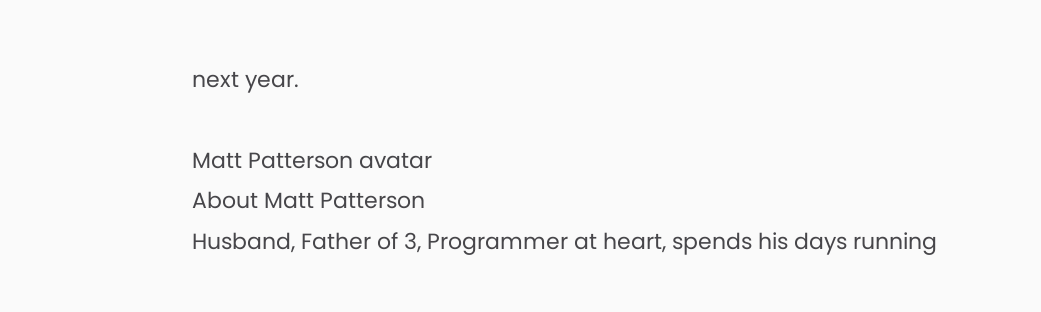next year.

Matt Patterson avatar
About Matt Patterson
Husband, Father of 3, Programmer at heart, spends his days running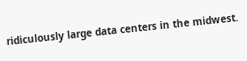ridiculously large data centers in the midwest.